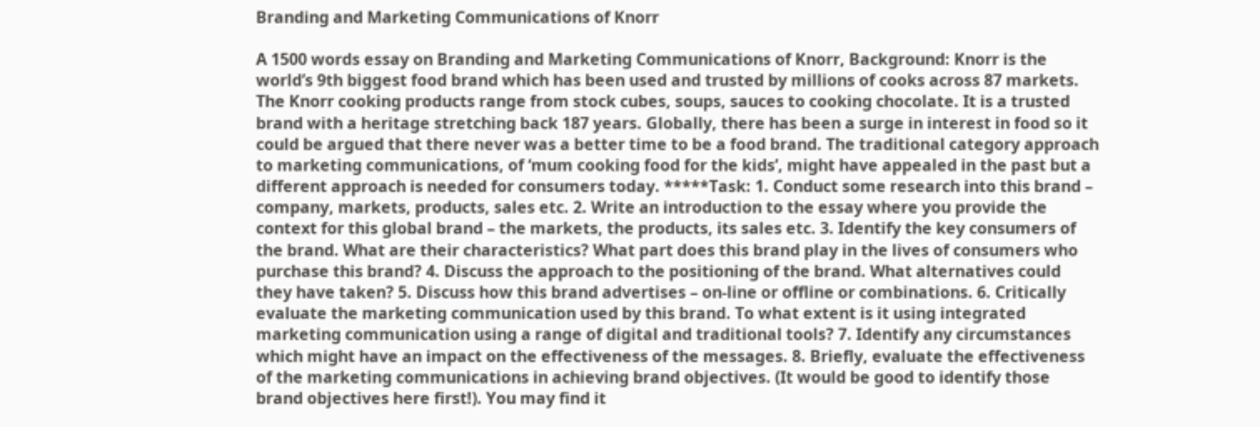Branding and Marketing Communications of Knorr

A 1500 words essay on Branding and Marketing Communications of Knorr, Background: Knorr is the world’s 9th biggest food brand which has been used and trusted by millions of cooks across 87 markets. The Knorr cooking products range from stock cubes, soups, sauces to cooking chocolate. It is a trusted brand with a heritage stretching back 187 years. Globally, there has been a surge in interest in food so it could be argued that there never was a better time to be a food brand. The traditional category approach to marketing communications, of ‘mum cooking food for the kids’, might have appealed in the past but a different approach is needed for consumers today. *****Task: 1. Conduct some research into this brand – company, markets, products, sales etc. 2. Write an introduction to the essay where you provide the context for this global brand – the markets, the products, its sales etc. 3. Identify the key consumers of the brand. What are their characteristics? What part does this brand play in the lives of consumers who purchase this brand? 4. Discuss the approach to the positioning of the brand. What alternatives could they have taken? 5. Discuss how this brand advertises – on-line or offline or combinations. 6. Critically evaluate the marketing communication used by this brand. To what extent is it using integrated marketing communication using a range of digital and traditional tools? 7. Identify any circumstances which might have an impact on the effectiveness of the messages. 8. Briefly, evaluate the effectiveness of the marketing communications in achieving brand objectives. (It would be good to identify those brand objectives here first!). You may find it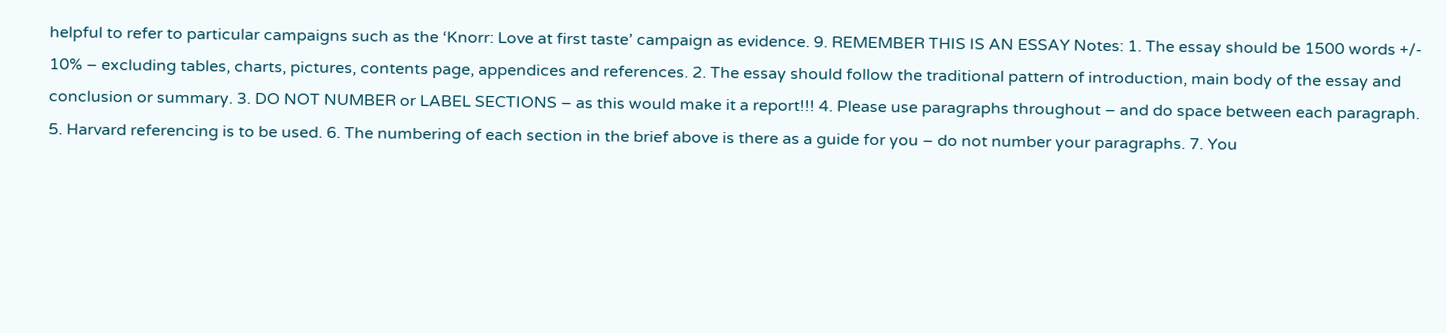helpful to refer to particular campaigns such as the ‘Knorr: Love at first taste’ campaign as evidence. 9. REMEMBER THIS IS AN ESSAY Notes: 1. The essay should be 1500 words +/- 10% – excluding tables, charts, pictures, contents page, appendices and references. 2. The essay should follow the traditional pattern of introduction, main body of the essay and conclusion or summary. 3. DO NOT NUMBER or LABEL SECTIONS – as this would make it a report!!! 4. Please use paragraphs throughout – and do space between each paragraph. 5. Harvard referencing is to be used. 6. The numbering of each section in the brief above is there as a guide for you – do not number your paragraphs. 7. You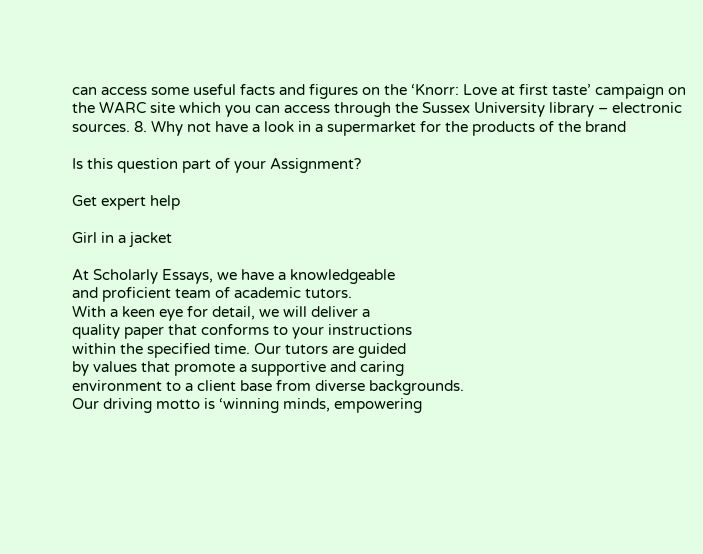can access some useful facts and figures on the ‘Knorr: Love at first taste’ campaign on the WARC site which you can access through the Sussex University library – electronic sources. 8. Why not have a look in a supermarket for the products of the brand

Is this question part of your Assignment?

Get expert help

Girl in a jacket

At Scholarly Essays, we have a knowledgeable
and proficient team of academic tutors.
With a keen eye for detail, we will deliver a
quality paper that conforms to your instructions
within the specified time. Our tutors are guided
by values that promote a supportive and caring
environment to a client base from diverse backgrounds.
Our driving motto is ‘winning minds, empowering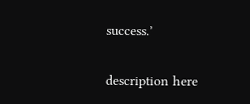success.’

description here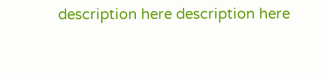description here description here